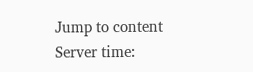Jump to content
Server time: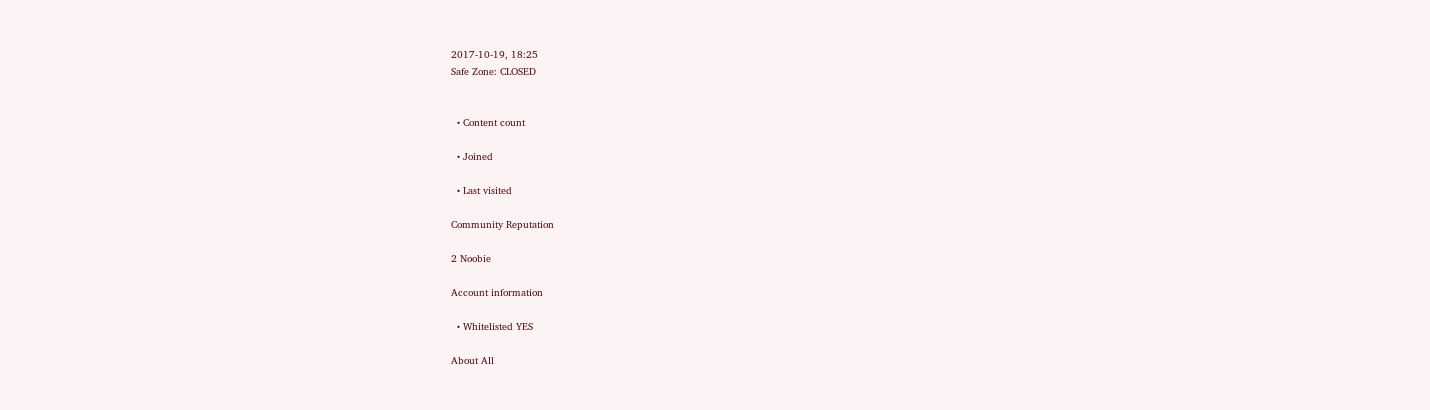2017-10-19, 18:25
Safe Zone: CLOSED


  • Content count

  • Joined

  • Last visited

Community Reputation

2 Noobie

Account information

  • Whitelisted YES

About All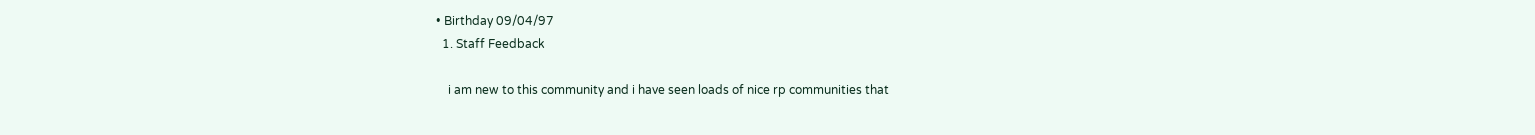• Birthday 09/04/97
  1. Staff Feedback

    i am new to this community and i have seen loads of nice rp communities that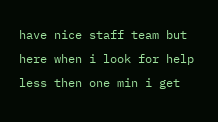have nice staff team but here when i look for help less then one min i get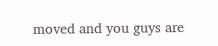moved and you guys are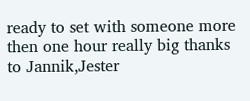ready to set with someone more then one hour really big thanks to Jannik,Jester